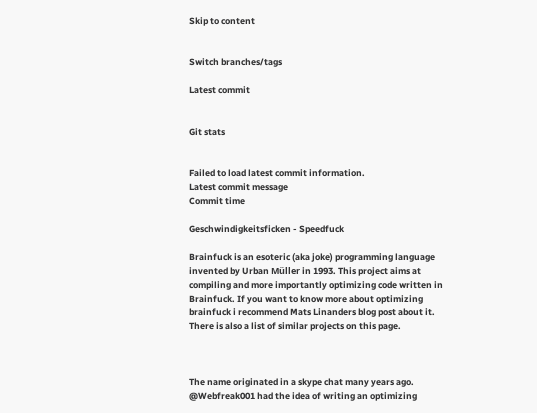Skip to content


Switch branches/tags

Latest commit


Git stats


Failed to load latest commit information.
Latest commit message
Commit time

Geschwindigkeitsficken - Speedfuck

Brainfuck is an esoteric (aka joke) programming language invented by Urban Müller in 1993. This project aims at compiling and more importantly optimizing code written in Brainfuck. If you want to know more about optimizing brainfuck i recommend Mats Linanders blog post about it. There is also a list of similar projects on this page.



The name originated in a skype chat many years ago. @Webfreak001 had the idea of writing an optimizing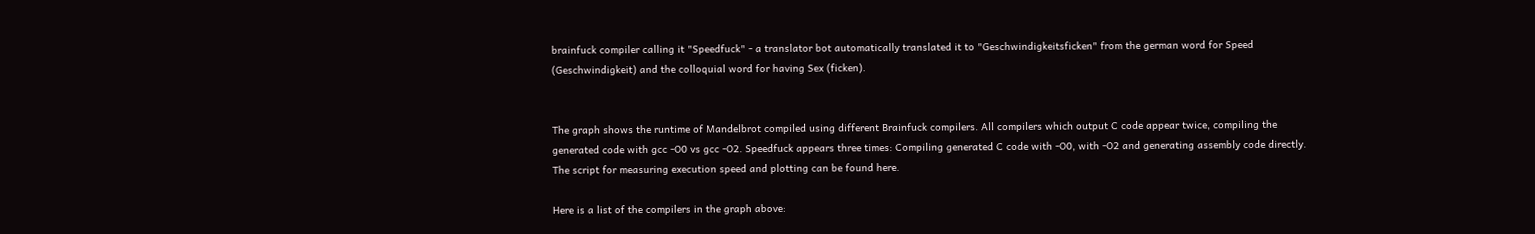brainfuck compiler calling it "Speedfuck" - a translator bot automatically translated it to "Geschwindigkeitsficken" from the german word for Speed (Geschwindigkeit) and the colloquial word for having Sex (ficken).


The graph shows the runtime of Mandelbrot compiled using different Brainfuck compilers. All compilers which output C code appear twice, compiling the generated code with gcc -O0 vs gcc -O2. Speedfuck appears three times: Compiling generated C code with -O0, with -O2 and generating assembly code directly. The script for measuring execution speed and plotting can be found here.

Here is a list of the compilers in the graph above: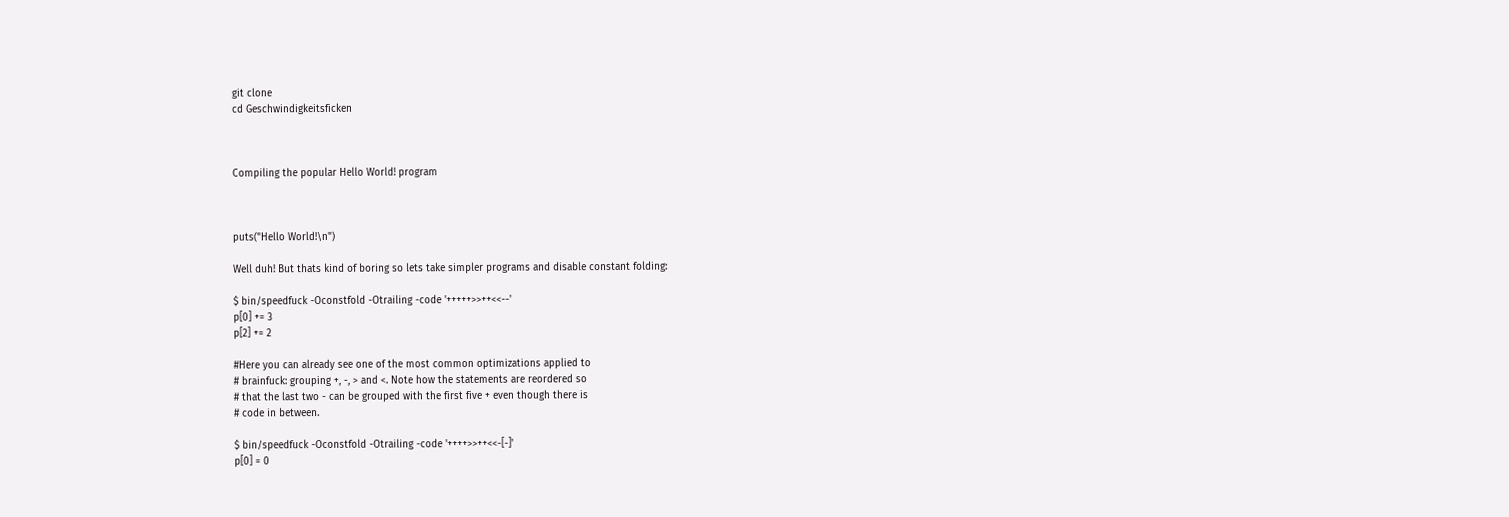git clone
cd Geschwindigkeitsficken



Compiling the popular Hello World! program



puts("Hello World!\n")

Well duh! But thats kind of boring so lets take simpler programs and disable constant folding:

$ bin/speedfuck -Oconstfold -Otrailing -code '+++++>>++<<--'
p[0] += 3
p[2] += 2

#Here you can already see one of the most common optimizations applied to
# brainfuck: grouping +, -, > and <. Note how the statements are reordered so
# that the last two - can be grouped with the first five + even though there is
# code in between.

$ bin/speedfuck -Oconstfold -Otrailing -code '++++>>++<<-[-]'
p[0] = 0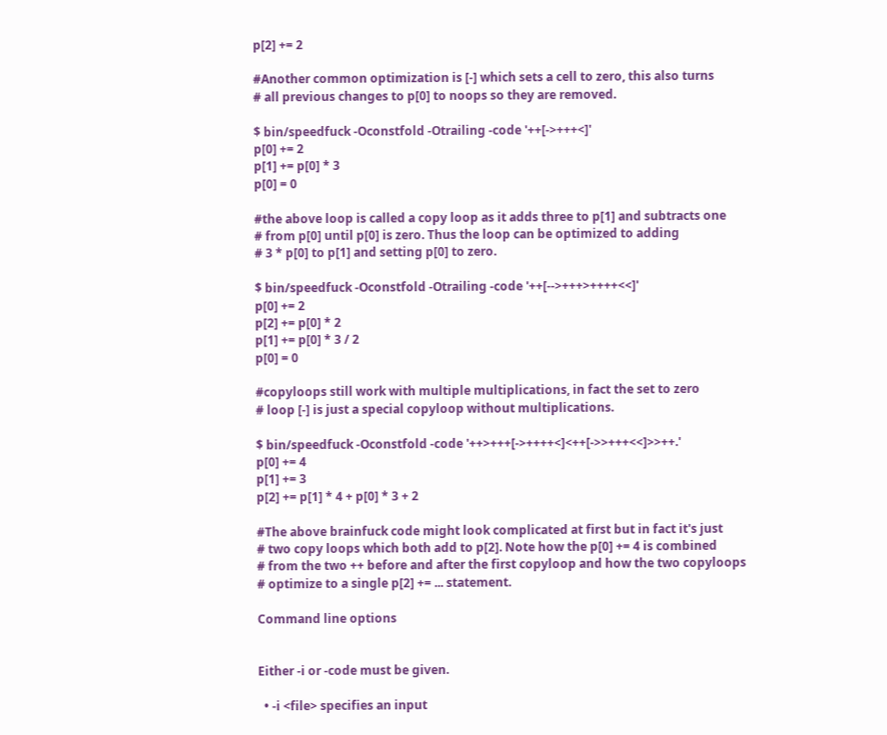p[2] += 2

#Another common optimization is [-] which sets a cell to zero, this also turns
# all previous changes to p[0] to noops so they are removed.

$ bin/speedfuck -Oconstfold -Otrailing -code '++[->+++<]'
p[0] += 2
p[1] += p[0] * 3
p[0] = 0

#the above loop is called a copy loop as it adds three to p[1] and subtracts one
# from p[0] until p[0] is zero. Thus the loop can be optimized to adding
# 3 * p[0] to p[1] and setting p[0] to zero.

$ bin/speedfuck -Oconstfold -Otrailing -code '++[-->+++>++++<<]'
p[0] += 2
p[2] += p[0] * 2
p[1] += p[0] * 3 / 2
p[0] = 0

#copyloops still work with multiple multiplications, in fact the set to zero
# loop [-] is just a special copyloop without multiplications.

$ bin/speedfuck -Oconstfold -code '++>+++[->++++<]<++[->>+++<<]>>++.'
p[0] += 4
p[1] += 3
p[2] += p[1] * 4 + p[0] * 3 + 2

#The above brainfuck code might look complicated at first but in fact it's just
# two copy loops which both add to p[2]. Note how the p[0] += 4 is combined
# from the two ++ before and after the first copyloop and how the two copyloops
# optimize to a single p[2] += ... statement.

Command line options


Either -i or -code must be given.

  • -i <file> specifies an input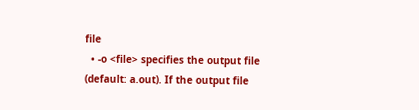file
  • -o <file> specifies the output file (default: a.out). If the output file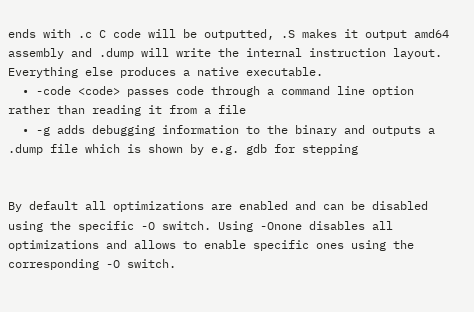ends with .c C code will be outputted, .S makes it output amd64 assembly and .dump will write the internal instruction layout. Everything else produces a native executable.
  • -code <code> passes code through a command line option rather than reading it from a file
  • -g adds debugging information to the binary and outputs a .dump file which is shown by e.g. gdb for stepping


By default all optimizations are enabled and can be disabled using the specific -O switch. Using -Onone disables all optimizations and allows to enable specific ones using the corresponding -O switch.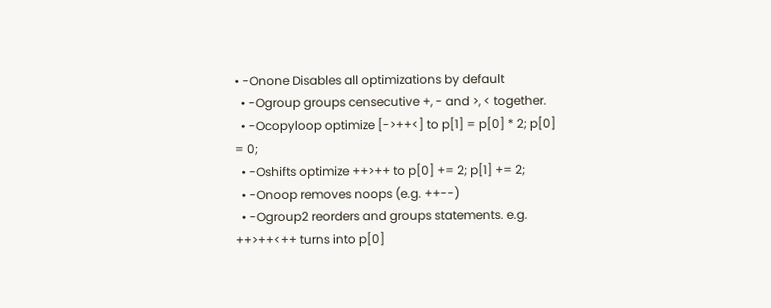• -Onone Disables all optimizations by default
  • -Ogroup groups censecutive +, - and >, < together.
  • -Ocopyloop optimize [->++<] to p[1] = p[0] * 2; p[0] = 0;
  • -Oshifts optimize ++>++ to p[0] += 2; p[1] += 2;
  • -Onoop removes noops (e.g. ++--)
  • -Ogroup2 reorders and groups statements. e.g. ++>++<++ turns into p[0]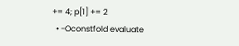+= 4; p[1] += 2
  • -Oconstfold evaluate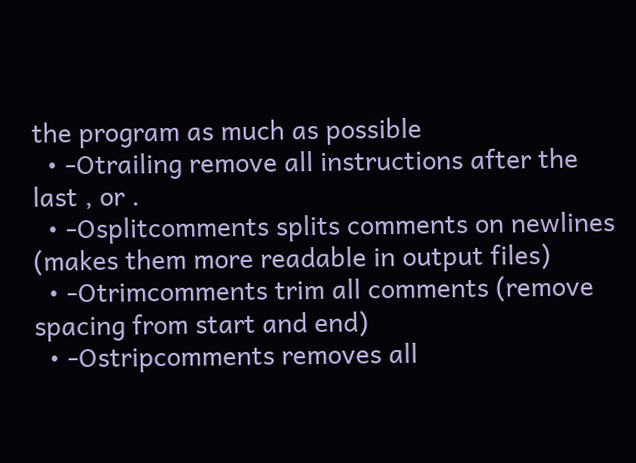the program as much as possible
  • -Otrailing remove all instructions after the last , or .
  • -Osplitcomments splits comments on newlines (makes them more readable in output files)
  • -Otrimcomments trim all comments (remove spacing from start and end)
  • -Ostripcomments removes all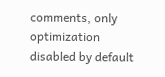comments, only optimization disabled by default